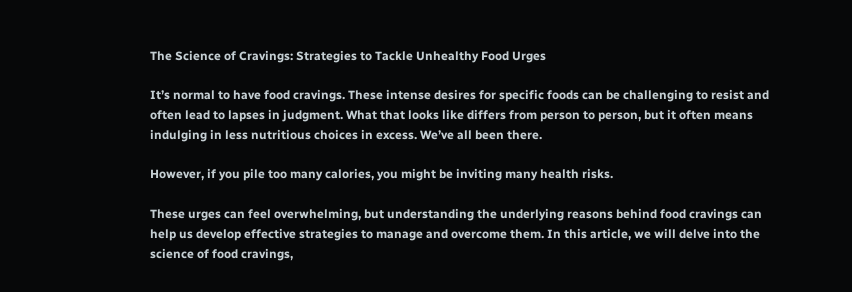The Science of Cravings: Strategies to Tackle Unhealthy Food Urges

It’s normal to have food cravings. These intense desires for specific foods can be challenging to resist and often lead to lapses in judgment. What that looks like differs from person to person, but it often means indulging in less nutritious choices in excess. We’ve all been there.

However, if you pile too many calories, you might be inviting many health risks.

These urges can feel overwhelming, but understanding the underlying reasons behind food cravings can help us develop effective strategies to manage and overcome them. In this article, we will delve into the science of food cravings,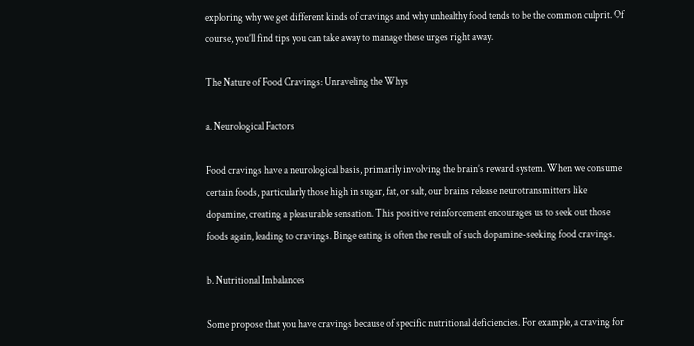exploring why we get different kinds of cravings and why unhealthy food tends to be the common culprit. Of course, you’ll find tips you can take away to manage these urges right away.

The Nature of Food Cravings: Unraveling the Whys

a. Neurological Factors

Food cravings have a neurological basis, primarily involving the brain’s reward system. When we consume certain foods, particularly those high in sugar, fat, or salt, our brains release neurotransmitters like dopamine, creating a pleasurable sensation. This positive reinforcement encourages us to seek out those foods again, leading to cravings. Binge eating is often the result of such dopamine-seeking food cravings.

b. Nutritional Imbalances

Some propose that you have cravings because of specific nutritional deficiencies. For example, a craving for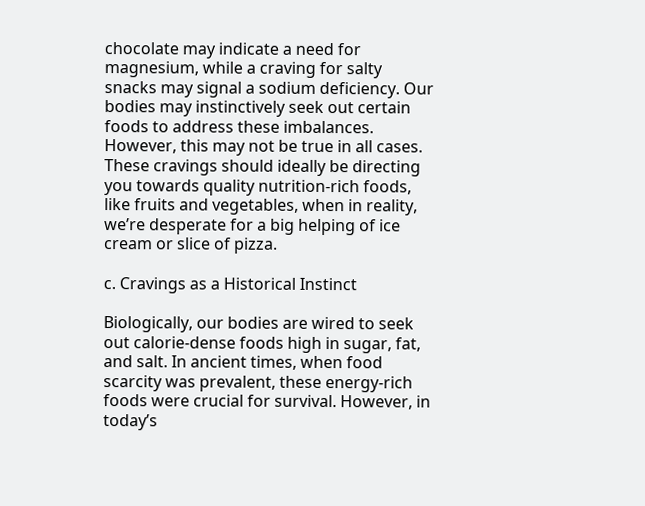chocolate may indicate a need for magnesium, while a craving for salty snacks may signal a sodium deficiency. Our bodies may instinctively seek out certain foods to address these imbalances. However, this may not be true in all cases. These cravings should ideally be directing you towards quality nutrition-rich foods, like fruits and vegetables, when in reality, we’re desperate for a big helping of ice cream or slice of pizza.

c. Cravings as a Historical Instinct

Biologically, our bodies are wired to seek out calorie-dense foods high in sugar, fat, and salt. In ancient times, when food scarcity was prevalent, these energy-rich foods were crucial for survival. However, in today’s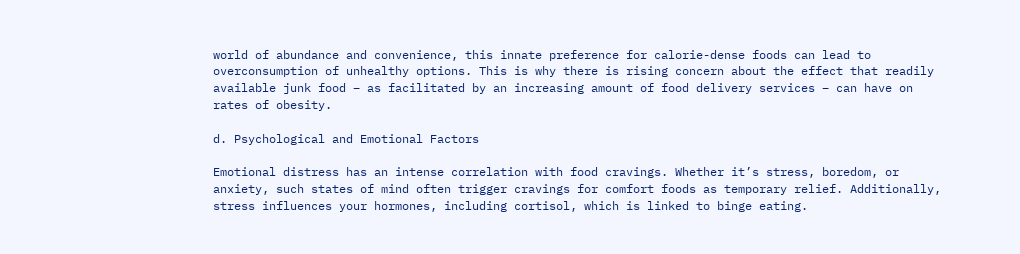world of abundance and convenience, this innate preference for calorie-dense foods can lead to overconsumption of unhealthy options. This is why there is rising concern about the effect that readily available junk food – as facilitated by an increasing amount of food delivery services – can have on rates of obesity.

d. Psychological and Emotional Factors

Emotional distress has an intense correlation with food cravings. Whether it’s stress, boredom, or anxiety, such states of mind often trigger cravings for comfort foods as temporary relief. Additionally, stress influences your hormones, including cortisol, which is linked to binge eating.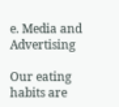e. Media and Advertising

Our eating habits are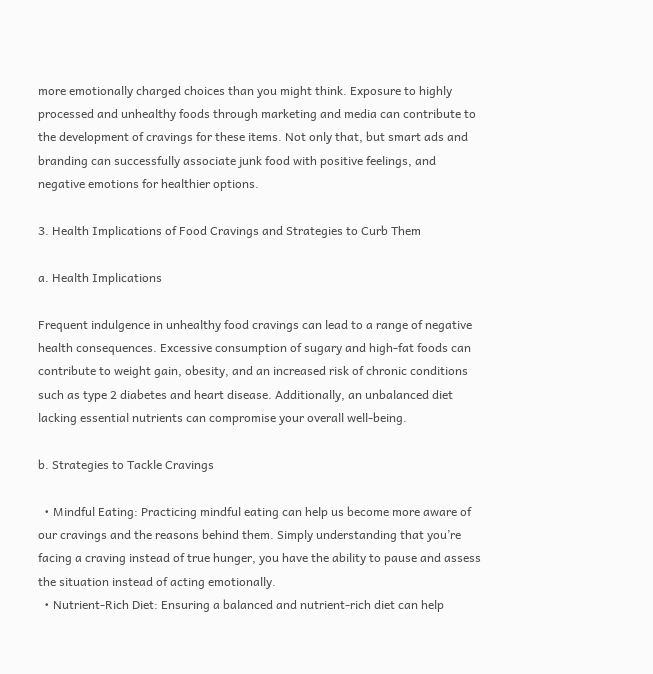more emotionally charged choices than you might think. Exposure to highly processed and unhealthy foods through marketing and media can contribute to the development of cravings for these items. Not only that, but smart ads and branding can successfully associate junk food with positive feelings, and negative emotions for healthier options.

3. Health Implications of Food Cravings and Strategies to Curb Them

a. Health Implications

Frequent indulgence in unhealthy food cravings can lead to a range of negative health consequences. Excessive consumption of sugary and high-fat foods can contribute to weight gain, obesity, and an increased risk of chronic conditions such as type 2 diabetes and heart disease. Additionally, an unbalanced diet lacking essential nutrients can compromise your overall well-being.

b. Strategies to Tackle Cravings

  • Mindful Eating: Practicing mindful eating can help us become more aware of our cravings and the reasons behind them. Simply understanding that you’re facing a craving instead of true hunger, you have the ability to pause and assess the situation instead of acting emotionally.
  • Nutrient-Rich Diet: Ensuring a balanced and nutrient-rich diet can help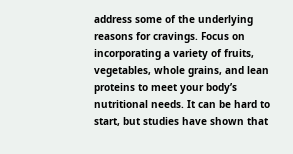address some of the underlying reasons for cravings. Focus on incorporating a variety of fruits, vegetables, whole grains, and lean proteins to meet your body’s nutritional needs. It can be hard to start, but studies have shown that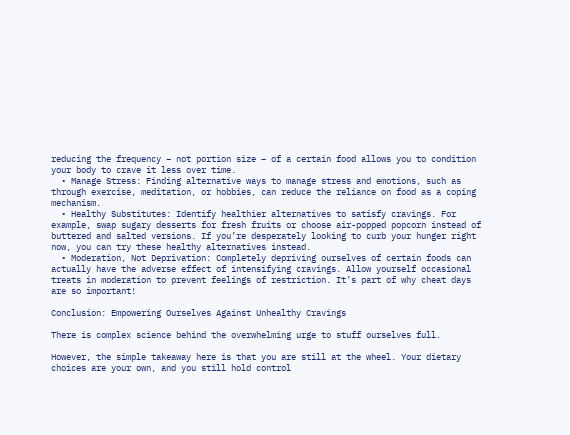reducing the frequency – not portion size – of a certain food allows you to condition your body to crave it less over time.
  • Manage Stress: Finding alternative ways to manage stress and emotions, such as through exercise, meditation, or hobbies, can reduce the reliance on food as a coping mechanism.
  • Healthy Substitutes: Identify healthier alternatives to satisfy cravings. For example, swap sugary desserts for fresh fruits or choose air-popped popcorn instead of buttered and salted versions. If you’re desperately looking to curb your hunger right now, you can try these healthy alternatives instead.
  • Moderation, Not Deprivation: Completely depriving ourselves of certain foods can actually have the adverse effect of intensifying cravings. Allow yourself occasional treats in moderation to prevent feelings of restriction. It’s part of why cheat days are so important!

Conclusion: Empowering Ourselves Against Unhealthy Cravings

There is complex science behind the overwhelming urge to stuff ourselves full.

However, the simple takeaway here is that you are still at the wheel. Your dietary choices are your own, and you still hold control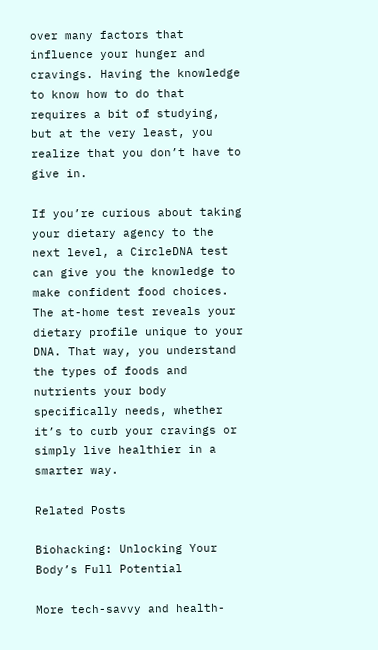over many factors that influence your hunger and cravings. Having the knowledge to know how to do that requires a bit of studying, but at the very least, you realize that you don’t have to give in.

If you’re curious about taking your dietary agency to the next level, a CircleDNA test can give you the knowledge to make confident food choices. The at-home test reveals your dietary profile unique to your DNA. That way, you understand the types of foods and nutrients your body specifically needs, whether it’s to curb your cravings or simply live healthier in a smarter way.

Related Posts

Biohacking: Unlocking Your Body’s Full Potential

More tech-savvy and health-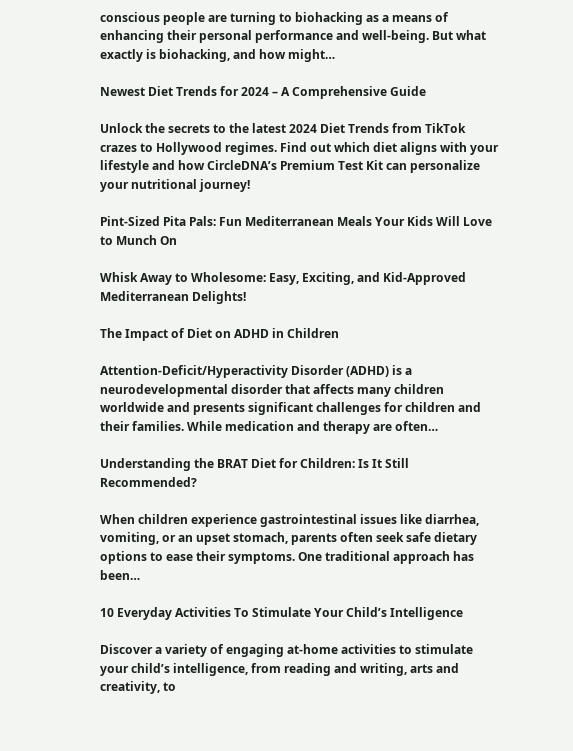conscious people are turning to biohacking as a means of enhancing their personal performance and well-being. But what exactly is biohacking, and how might…

Newest Diet Trends for 2024 – A Comprehensive Guide

Unlock the secrets to the latest 2024 Diet Trends from TikTok crazes to Hollywood regimes. Find out which diet aligns with your lifestyle and how CircleDNA’s Premium Test Kit can personalize your nutritional journey!

Pint-Sized Pita Pals: Fun Mediterranean Meals Your Kids Will Love to Munch On

Whisk Away to Wholesome: Easy, Exciting, and Kid-Approved Mediterranean Delights!

The Impact of Diet on ADHD in Children

Attention-Deficit/Hyperactivity Disorder (ADHD) is a neurodevelopmental disorder that affects many children worldwide and presents significant challenges for children and their families. While medication and therapy are often…

Understanding the BRAT Diet for Children: Is It Still Recommended?

When children experience gastrointestinal issues like diarrhea, vomiting, or an upset stomach, parents often seek safe dietary options to ease their symptoms. One traditional approach has been…

10 Everyday Activities To Stimulate Your Child’s Intelligence

Discover a variety of engaging at-home activities to stimulate your child’s intelligence, from reading and writing, arts and creativity, to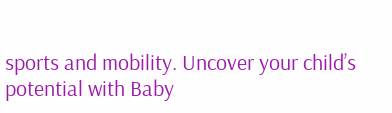sports and mobility. Uncover your child’s potential with Baby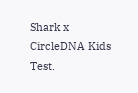Shark x CircleDNA Kids Test.